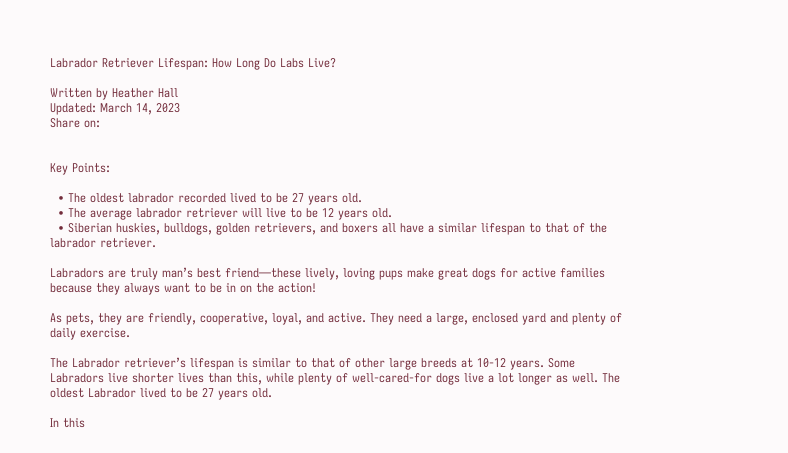Labrador Retriever Lifespan: How Long Do Labs Live?

Written by Heather Hall
Updated: March 14, 2023
Share on:


Key Points:

  • The oldest labrador recorded lived to be 27 years old.
  • The average labrador retriever will live to be 12 years old.
  • Siberian huskies, bulldogs, golden retrievers, and boxers all have a similar lifespan to that of the labrador retriever.

Labradors are truly man’s best friend—these lively, loving pups make great dogs for active families because they always want to be in on the action!

As pets, they are friendly, cooperative, loyal, and active. They need a large, enclosed yard and plenty of daily exercise.

The Labrador retriever’s lifespan is similar to that of other large breeds at 10-12 years. Some Labradors live shorter lives than this, while plenty of well-cared-for dogs live a lot longer as well. The oldest Labrador lived to be 27 years old.

In this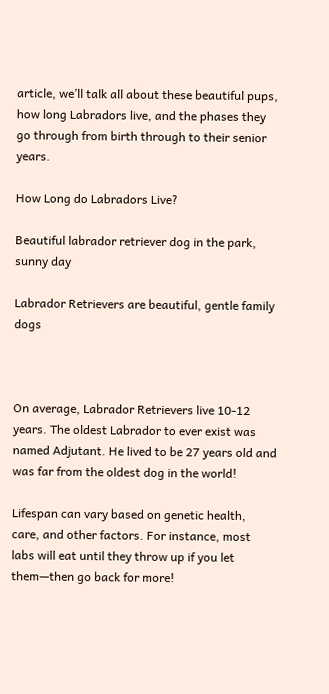article, we’ll talk all about these beautiful pups, how long Labradors live, and the phases they go through from birth through to their senior years.

How Long do Labradors Live?

Beautiful labrador retriever dog in the park, sunny day

Labrador Retrievers are beautiful, gentle family dogs



On average, Labrador Retrievers live 10-12 years. The oldest Labrador to ever exist was named Adjutant. He lived to be 27 years old and was far from the oldest dog in the world!

Lifespan can vary based on genetic health, care, and other factors. For instance, most labs will eat until they throw up if you let them—then go back for more!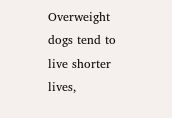Overweight dogs tend to live shorter lives,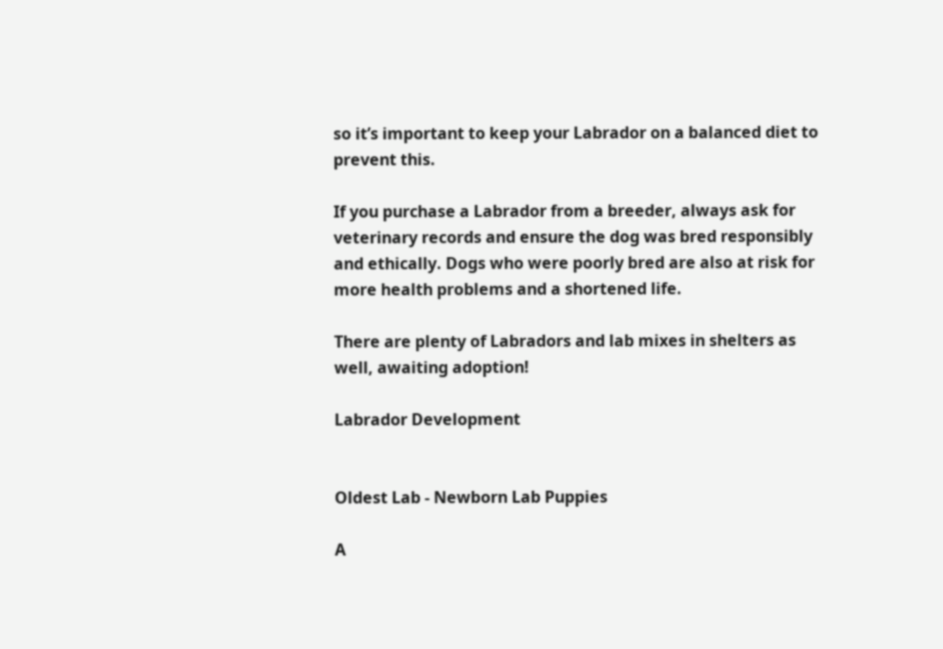so it’s important to keep your Labrador on a balanced diet to prevent this.

If you purchase a Labrador from a breeder, always ask for veterinary records and ensure the dog was bred responsibly and ethically. Dogs who were poorly bred are also at risk for more health problems and a shortened life.

There are plenty of Labradors and lab mixes in shelters as well, awaiting adoption!

Labrador Development


Oldest Lab - Newborn Lab Puppies

A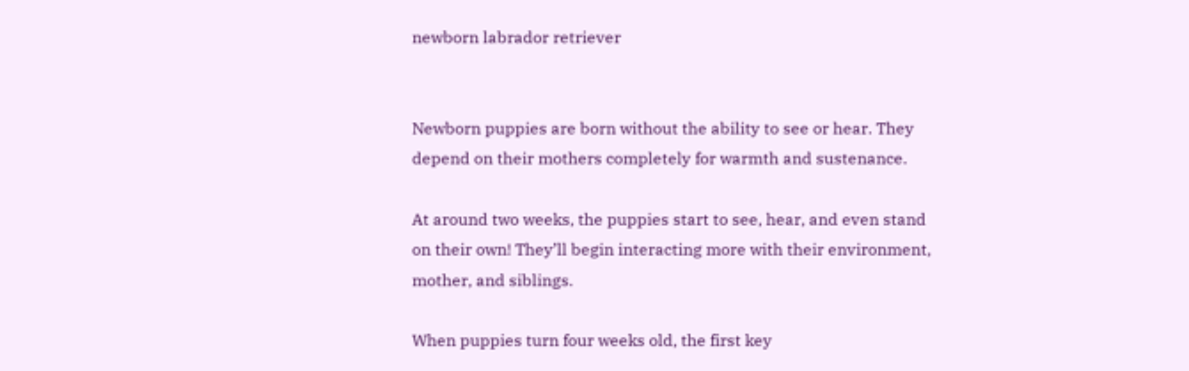newborn labrador retriever


Newborn puppies are born without the ability to see or hear. They depend on their mothers completely for warmth and sustenance.

At around two weeks, the puppies start to see, hear, and even stand on their own! They’ll begin interacting more with their environment, mother, and siblings.

When puppies turn four weeks old, the first key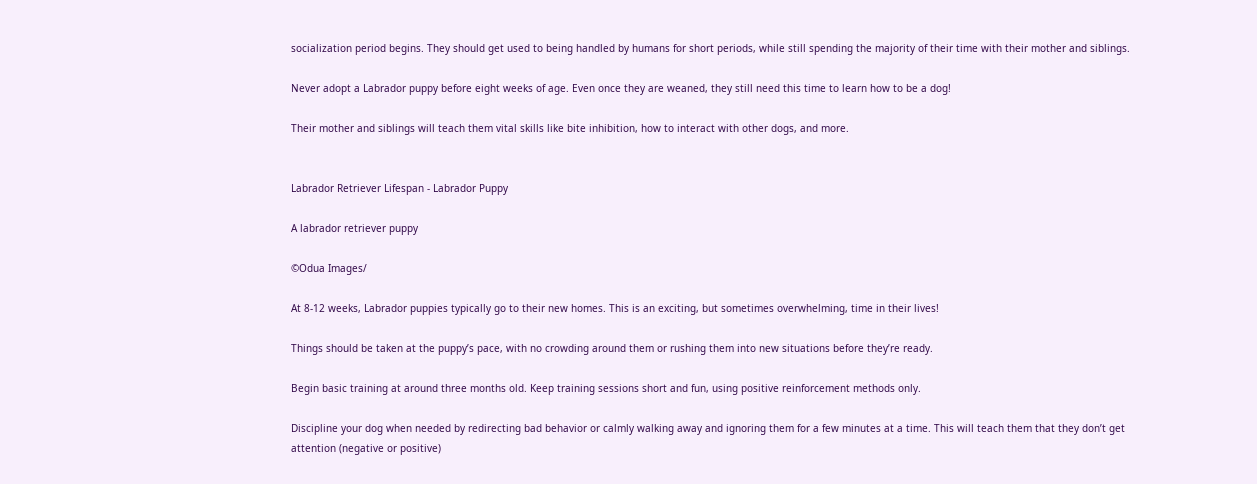socialization period begins. They should get used to being handled by humans for short periods, while still spending the majority of their time with their mother and siblings.

Never adopt a Labrador puppy before eight weeks of age. Even once they are weaned, they still need this time to learn how to be a dog!

Their mother and siblings will teach them vital skills like bite inhibition, how to interact with other dogs, and more.


Labrador Retriever Lifespan - Labrador Puppy

A labrador retriever puppy

©Odua Images/

At 8-12 weeks, Labrador puppies typically go to their new homes. This is an exciting, but sometimes overwhelming, time in their lives!

Things should be taken at the puppy’s pace, with no crowding around them or rushing them into new situations before they’re ready.

Begin basic training at around three months old. Keep training sessions short and fun, using positive reinforcement methods only.

Discipline your dog when needed by redirecting bad behavior or calmly walking away and ignoring them for a few minutes at a time. This will teach them that they don’t get attention (negative or positive)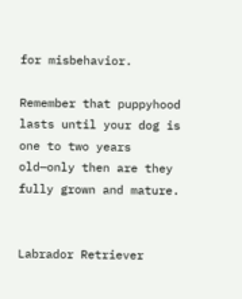for misbehavior.

Remember that puppyhood lasts until your dog is one to two years old—only then are they fully grown and mature.


Labrador Retriever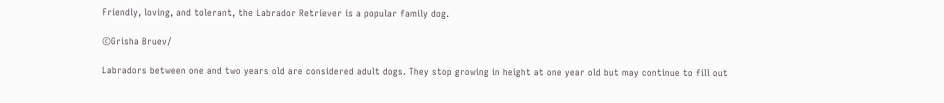Friendly, loving, and tolerant, the Labrador Retriever is a popular family dog.

©Grisha Bruev/

Labradors between one and two years old are considered adult dogs. They stop growing in height at one year old but may continue to fill out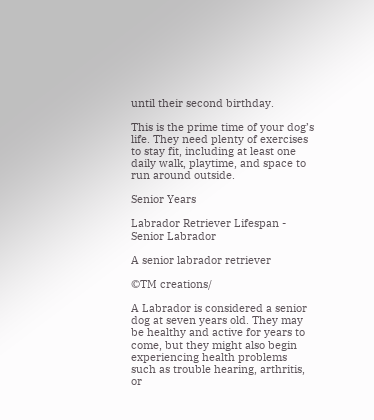until their second birthday.

This is the prime time of your dog’s life. They need plenty of exercises to stay fit, including at least one daily walk, playtime, and space to run around outside.

Senior Years

Labrador Retriever Lifespan - Senior Labrador

A senior labrador retriever

©TM creations/

A Labrador is considered a senior dog at seven years old. They may be healthy and active for years to come, but they might also begin experiencing health problems such as trouble hearing, arthritis, or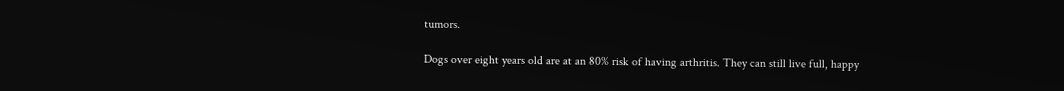tumors.

Dogs over eight years old are at an 80% risk of having arthritis. They can still live full, happy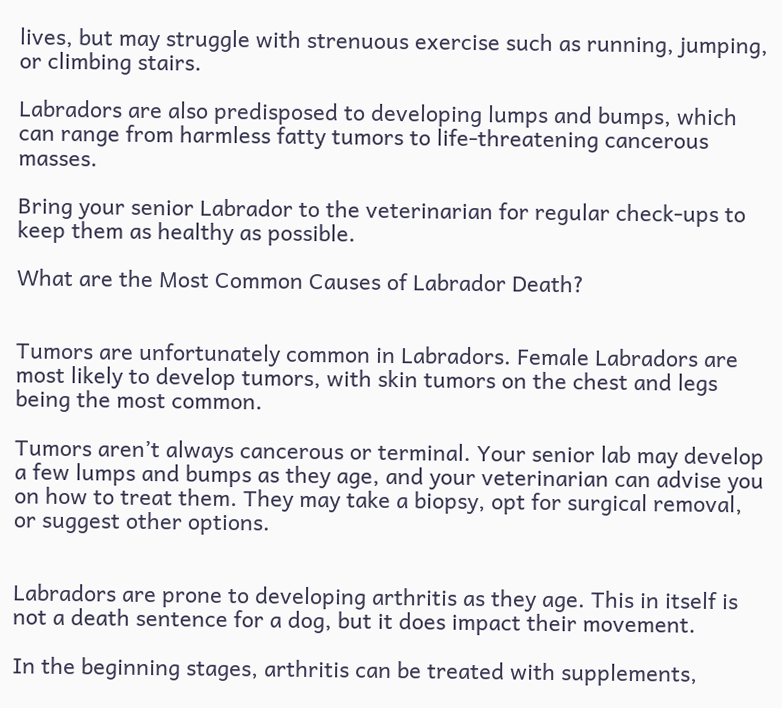lives, but may struggle with strenuous exercise such as running, jumping, or climbing stairs.

Labradors are also predisposed to developing lumps and bumps, which can range from harmless fatty tumors to life-threatening cancerous masses.

Bring your senior Labrador to the veterinarian for regular check-ups to keep them as healthy as possible.

What are the Most Common Causes of Labrador Death?


Tumors are unfortunately common in Labradors. Female Labradors are most likely to develop tumors, with skin tumors on the chest and legs being the most common.

Tumors aren’t always cancerous or terminal. Your senior lab may develop a few lumps and bumps as they age, and your veterinarian can advise you on how to treat them. They may take a biopsy, opt for surgical removal, or suggest other options.


Labradors are prone to developing arthritis as they age. This in itself is not a death sentence for a dog, but it does impact their movement.

In the beginning stages, arthritis can be treated with supplements,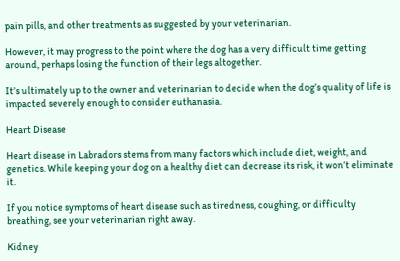pain pills, and other treatments as suggested by your veterinarian.

However, it may progress to the point where the dog has a very difficult time getting around, perhaps losing the function of their legs altogether.

It’s ultimately up to the owner and veterinarian to decide when the dog’s quality of life is impacted severely enough to consider euthanasia.

Heart Disease

Heart disease in Labradors stems from many factors which include diet, weight, and genetics. While keeping your dog on a healthy diet can decrease its risk, it won’t eliminate it.

If you notice symptoms of heart disease such as tiredness, coughing, or difficulty breathing, see your veterinarian right away.

Kidney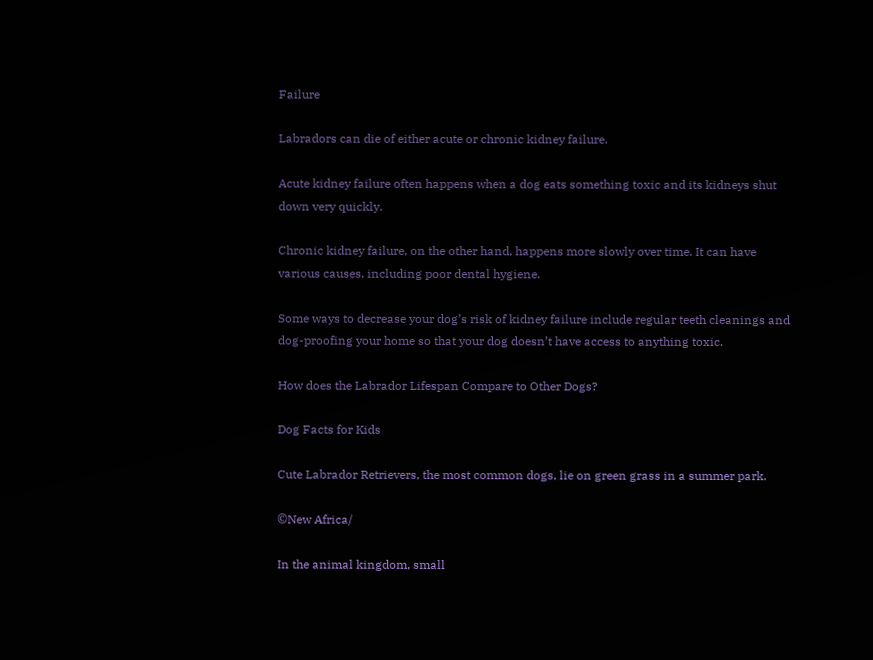Failure

Labradors can die of either acute or chronic kidney failure.

Acute kidney failure often happens when a dog eats something toxic and its kidneys shut down very quickly.

Chronic kidney failure, on the other hand, happens more slowly over time. It can have various causes, including poor dental hygiene.

Some ways to decrease your dog’s risk of kidney failure include regular teeth cleanings and dog-proofing your home so that your dog doesn’t have access to anything toxic.

How does the Labrador Lifespan Compare to Other Dogs?

Dog Facts for Kids

Cute Labrador Retrievers, the most common dogs, lie on green grass in a summer park.

©New Africa/

In the animal kingdom, small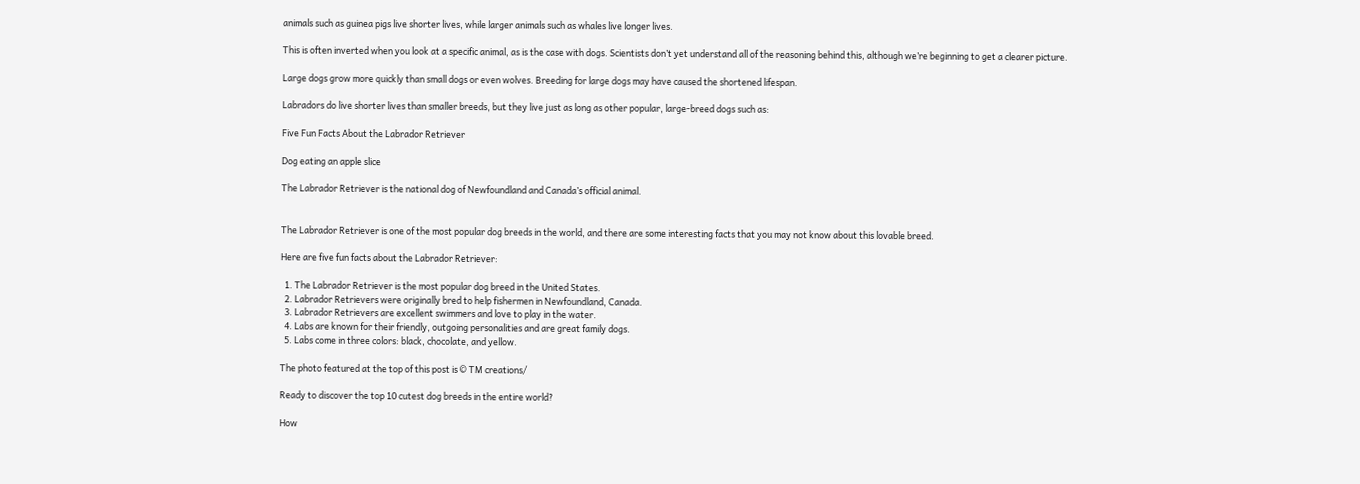animals such as guinea pigs live shorter lives, while larger animals such as whales live longer lives.

This is often inverted when you look at a specific animal, as is the case with dogs. Scientists don’t yet understand all of the reasoning behind this, although we’re beginning to get a clearer picture.

Large dogs grow more quickly than small dogs or even wolves. Breeding for large dogs may have caused the shortened lifespan.

Labradors do live shorter lives than smaller breeds, but they live just as long as other popular, large-breed dogs such as:

Five Fun Facts About the Labrador Retriever

Dog eating an apple slice

The Labrador Retriever is the national dog of Newfoundland and Canada’s official animal.


The Labrador Retriever is one of the most popular dog breeds in the world, and there are some interesting facts that you may not know about this lovable breed.

Here are five fun facts about the Labrador Retriever:

  1. The Labrador Retriever is the most popular dog breed in the United States.
  2. Labrador Retrievers were originally bred to help fishermen in Newfoundland, Canada.
  3. Labrador Retrievers are excellent swimmers and love to play in the water.
  4. Labs are known for their friendly, outgoing personalities and are great family dogs.
  5. Labs come in three colors: black, chocolate, and yellow.

The photo featured at the top of this post is © TM creations/

Ready to discover the top 10 cutest dog breeds in the entire world?

How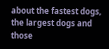about the fastest dogs, the largest dogs and those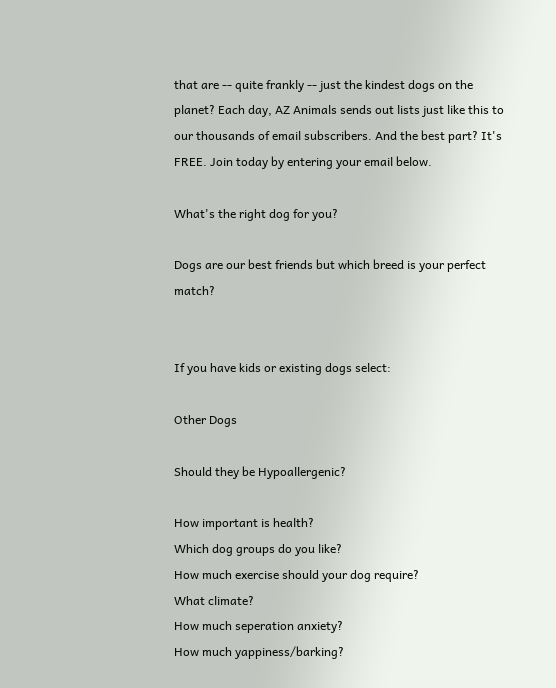that are -- quite frankly -- just the kindest dogs on the planet? Each day, AZ Animals sends out lists just like this to our thousands of email subscribers. And the best part? It's FREE. Join today by entering your email below.

What's the right dog for you?

Dogs are our best friends but which breed is your perfect match?


If you have kids or existing dogs select:

Other Dogs

Should they be Hypoallergenic?

How important is health?
Which dog groups do you like?
How much exercise should your dog require?
What climate?
How much seperation anxiety?
How much yappiness/barking?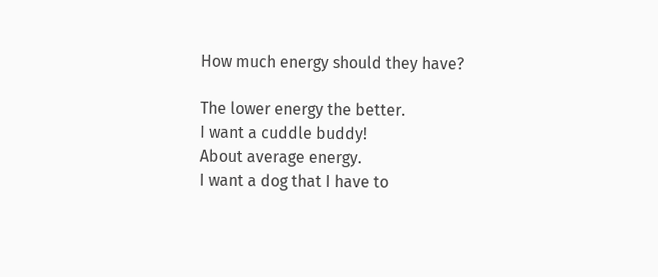How much energy should they have?

The lower energy the better.
I want a cuddle buddy!
About average energy.
I want a dog that I have to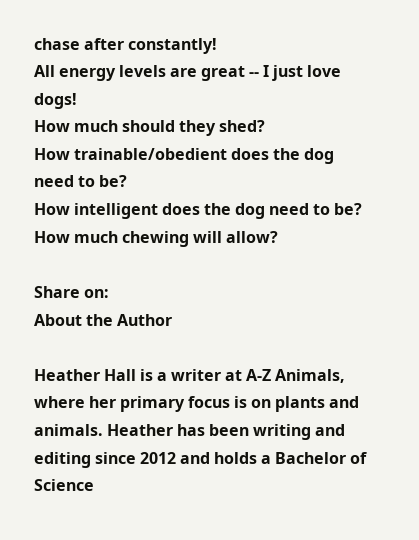chase after constantly!
All energy levels are great -- I just love dogs!
How much should they shed?
How trainable/obedient does the dog need to be?
How intelligent does the dog need to be?
How much chewing will allow?

Share on:
About the Author

Heather Hall is a writer at A-Z Animals, where her primary focus is on plants and animals. Heather has been writing and editing since 2012 and holds a Bachelor of Science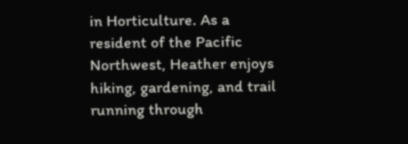in Horticulture. As a resident of the Pacific Northwest, Heather enjoys hiking, gardening, and trail running through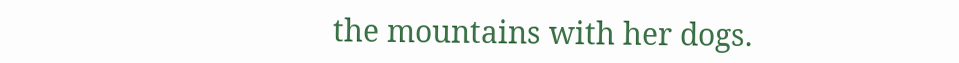the mountains with her dogs.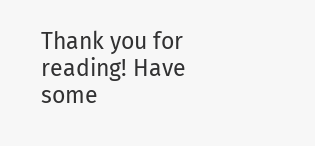Thank you for reading! Have some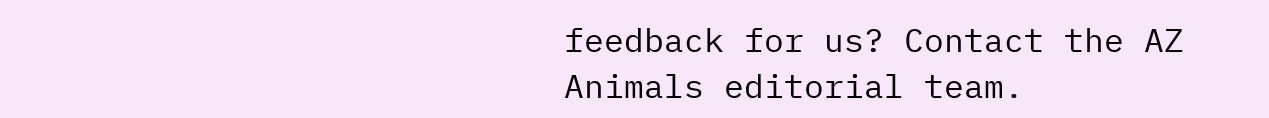feedback for us? Contact the AZ Animals editorial team.